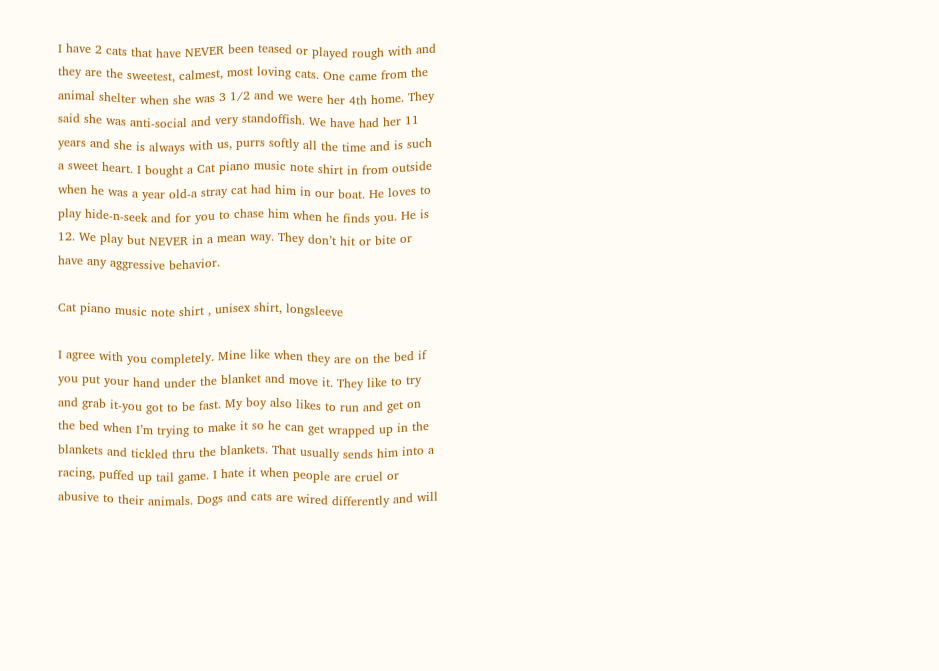I have 2 cats that have NEVER been teased or played rough with and they are the sweetest, calmest, most loving cats. One came from the animal shelter when she was 3 1/2 and we were her 4th home. They said she was anti-social and very standoffish. We have had her 11 years and she is always with us, purrs softly all the time and is such a sweet heart. I bought a Cat piano music note shirt in from outside when he was a year old-a stray cat had him in our boat. He loves to play hide-n-seek and for you to chase him when he finds you. He is 12. We play but NEVER in a mean way. They don’t hit or bite or have any aggressive behavior.

Cat piano music note shirt , unisex shirt, longsleeve

I agree with you completely. Mine like when they are on the bed if you put your hand under the blanket and move it. They like to try and grab it-you got to be fast. My boy also likes to run and get on the bed when I’m trying to make it so he can get wrapped up in the blankets and tickled thru the blankets. That usually sends him into a racing, puffed up tail game. I hate it when people are cruel or abusive to their animals. Dogs and cats are wired differently and will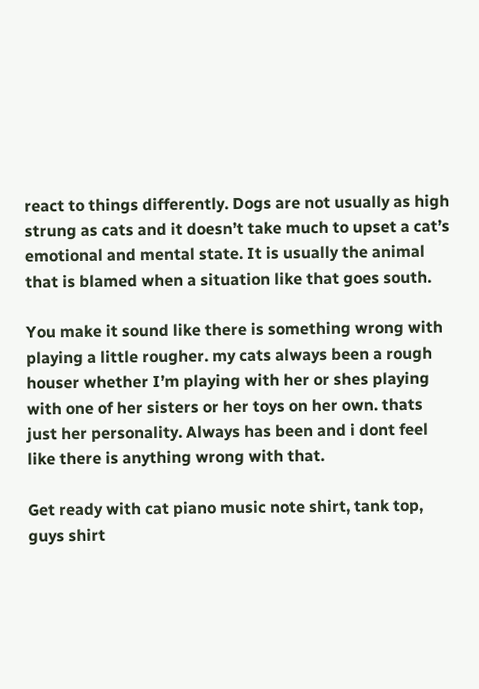react to things differently. Dogs are not usually as high strung as cats and it doesn’t take much to upset a cat’s emotional and mental state. It is usually the animal that is blamed when a situation like that goes south.

You make it sound like there is something wrong with playing a little rougher. my cats always been a rough houser whether I’m playing with her or shes playing with one of her sisters or her toys on her own. thats just her personality. Always has been and i dont feel like there is anything wrong with that.

Get ready with cat piano music note shirt, tank top, guys shirt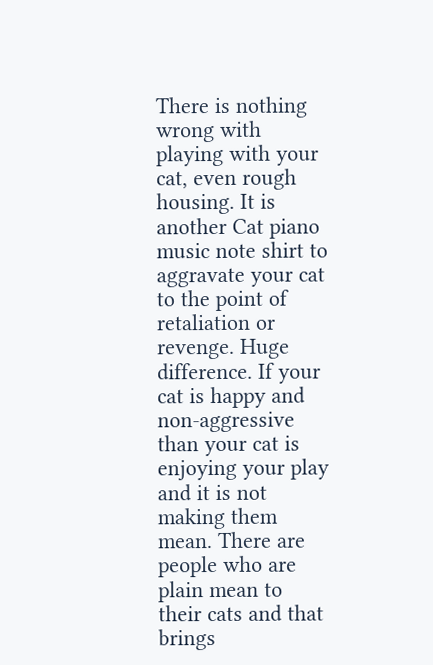There is nothing wrong with playing with your cat, even rough housing. It is another Cat piano music note shirt to aggravate your cat to the point of retaliation or revenge. Huge difference. If your cat is happy and non-aggressive than your cat is enjoying your play and it is not making them mean. There are people who are plain mean to their cats and that brings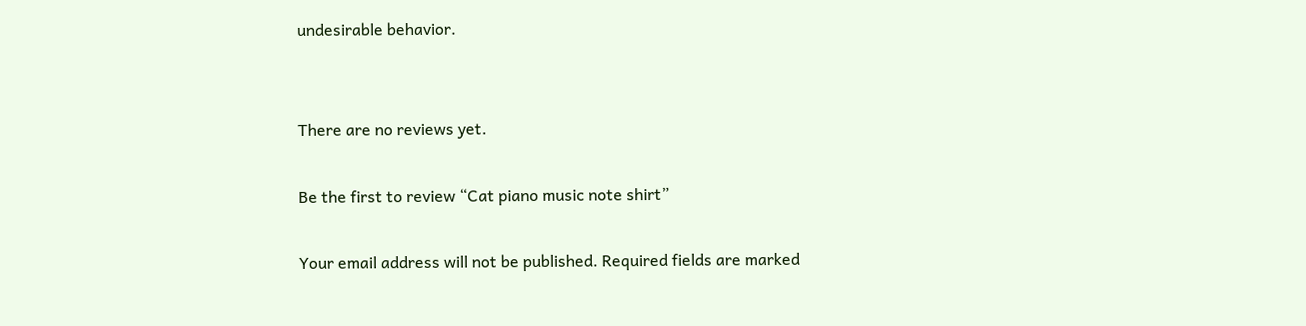undesirable behavior.


There are no reviews yet.

Be the first to review “Cat piano music note shirt”

Your email address will not be published. Required fields are marked